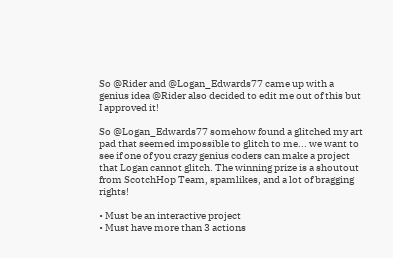So @Rider and @Logan_Edwards77 came up with a genius idea @Rider also decided to edit me out of this but I approved it!

So @Logan_Edwards77 somehow found a glitched my art pad that seemed impossible to glitch to me... we want to see if one of you crazy genius coders can make a project that Logan cannot glitch. The winning prize is a shoutout from ScotchHop Team, spamlikes, and a lot of bragging rights!

• Must be an interactive project
• Must have more than 3 actions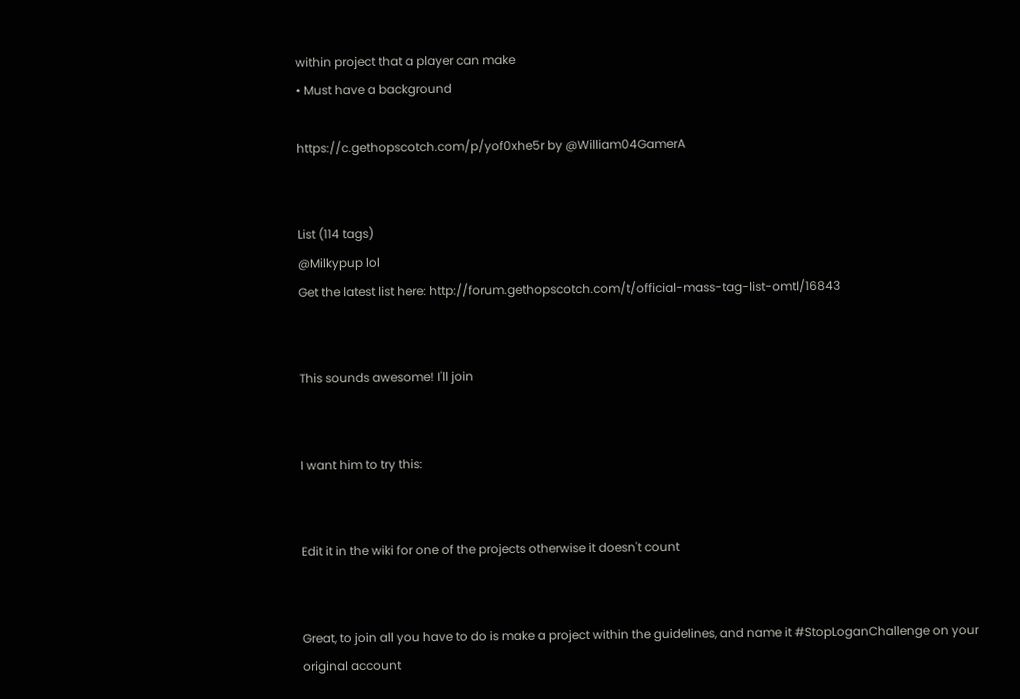within project that a player can make
• Must have a background

https://c.gethopscotch.com/p/yof0xhe5r by @William04GamerA


List (114 tags)
@Milkypup lol
Get the latest list here: http://forum.gethopscotch.com/t/official-mass-tag-list-omtl/16843


This sounds awesome! I'll join


I want him to try this:


Edit it in the wiki for one of the projects otherwise it doesn't count


Great, to join all you have to do is make a project within the guidelines, and name it #StopLoganChallenge on your original account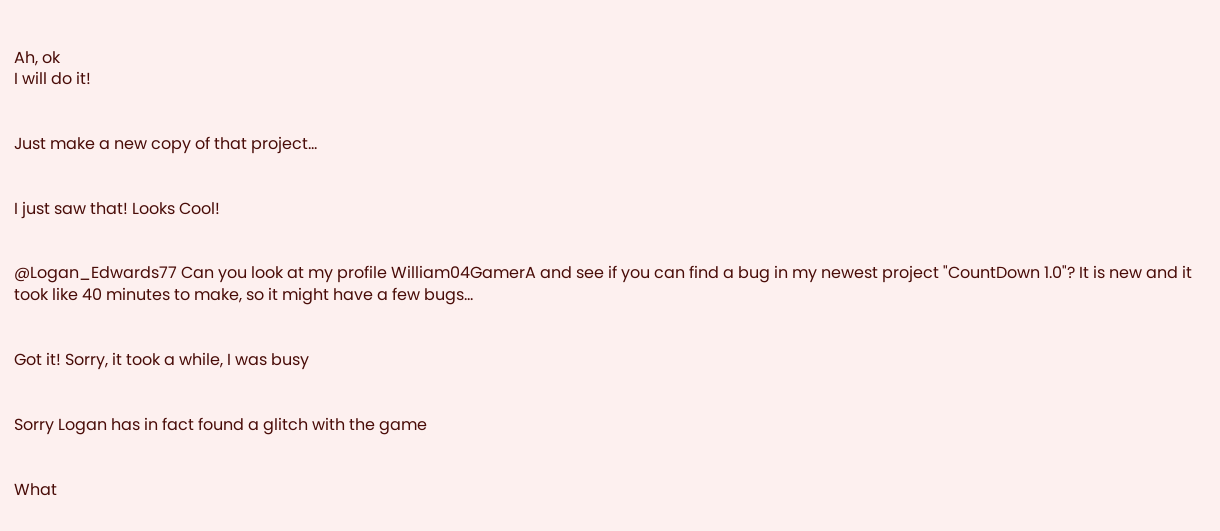Ah, ok
I will do it!


Just make a new copy of that project...


I just saw that! Looks Cool!


@Logan_Edwards77 Can you look at my profile William04GamerA and see if you can find a bug in my newest project "CountDown 1.0"? It is new and it took like 40 minutes to make, so it might have a few bugs...


Got it! Sorry, it took a while, I was busy


Sorry Logan has in fact found a glitch with the game


What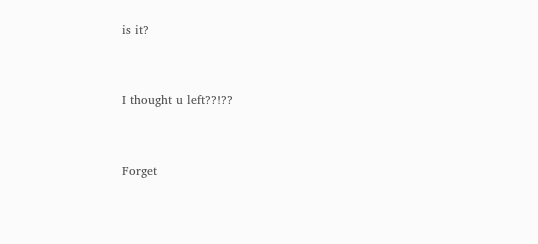is it?


I thought u left??!??


Forget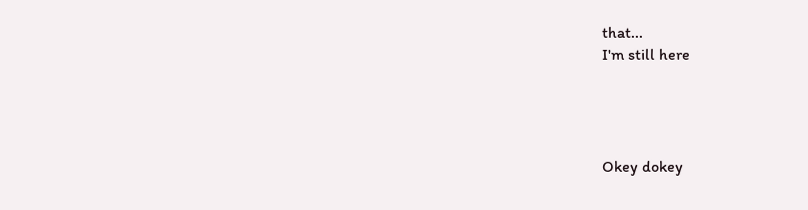that...
I'm still here




Okey dokey